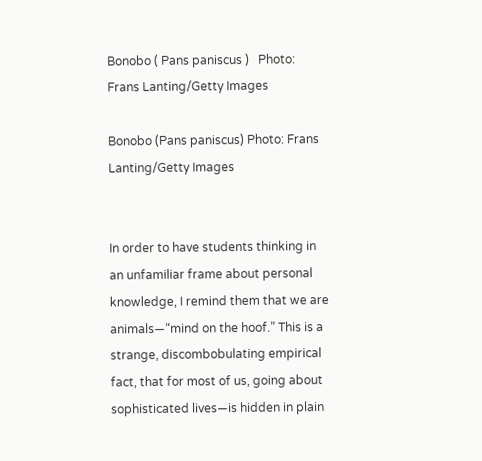Bonobo ( Pans paniscus )   Photo: Frans Lanting/Getty Images

Bonobo (Pans paniscus) Photo: Frans Lanting/Getty Images


In order to have students thinking in an unfamiliar frame about personal knowledge, I remind them that we are animals—“mind on the hoof.” This is a strange, discombobulating empirical fact, that for most of us, going about sophisticated lives―is hidden in plain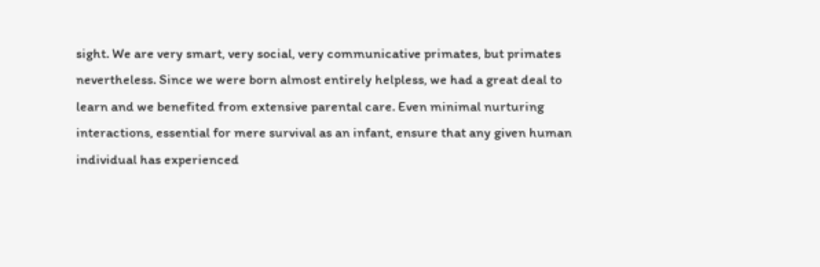sight. We are very smart, very social, very communicative primates, but primates nevertheless. Since we were born almost entirely helpless, we had a great deal to learn and we benefited from extensive parental care. Even minimal nurturing interactions, essential for mere survival as an infant, ensure that any given human individual has experienced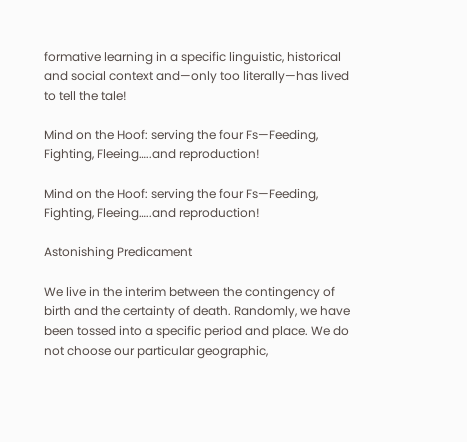formative learning in a specific linguistic, historical and social context and—only too literally—has lived to tell the tale!

Mind on the Hoof: serving the four Fs—Feeding, Fighting, Fleeing…..and reproduction!

Mind on the Hoof: serving the four Fs—Feeding, Fighting, Fleeing…..and reproduction!

Astonishing Predicament

We live in the interim between the contingency of birth and the certainty of death. Randomly, we have been tossed into a specific period and place. We do not choose our particular geographic,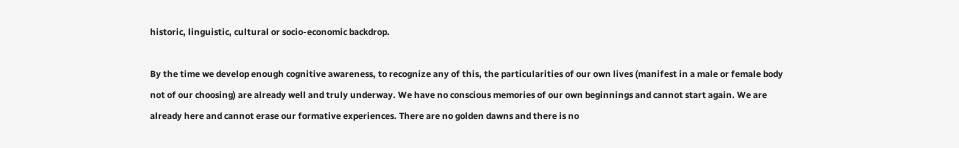historic, linguistic, cultural or socio-economic backdrop.

By the time we develop enough cognitive awareness, to recognize any of this, the particularities of our own lives (manifest in a male or female body not of our choosing) are already well and truly underway. We have no conscious memories of our own beginnings and cannot start again. We are already here and cannot erase our formative experiences. There are no golden dawns and there is no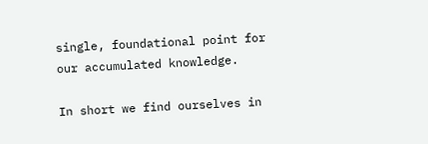single, foundational point for our accumulated knowledge.

In short we find ourselves in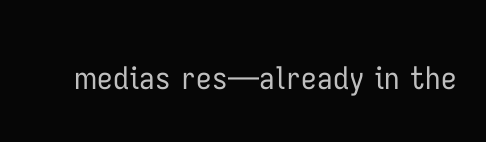medias res—already in the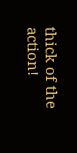thick of the action!